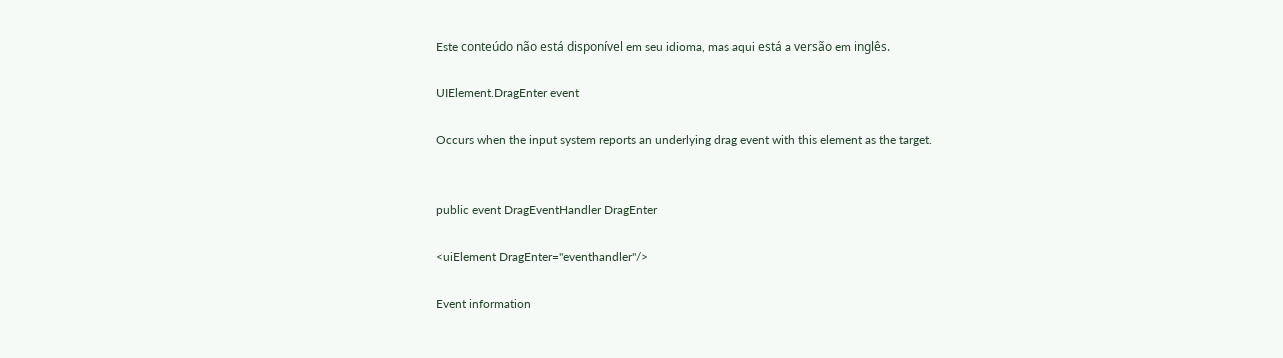Este conteúdo não está disponível em seu idioma, mas aqui está a versão em inglês.

UIElement.DragEnter event

Occurs when the input system reports an underlying drag event with this element as the target.


public event DragEventHandler DragEnter

<uiElement DragEnter="eventhandler"/>

Event information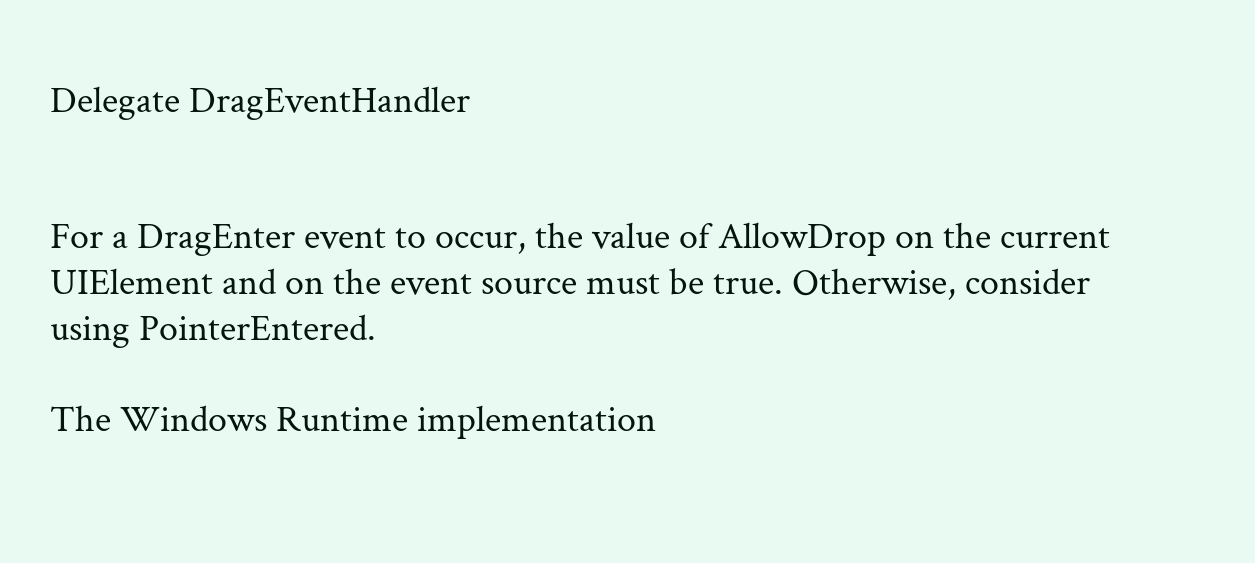Delegate DragEventHandler


For a DragEnter event to occur, the value of AllowDrop on the current UIElement and on the event source must be true. Otherwise, consider using PointerEntered.

The Windows Runtime implementation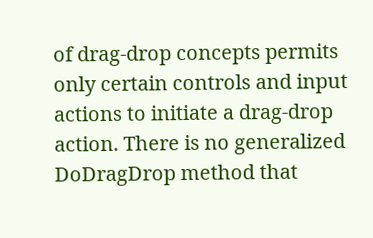of drag-drop concepts permits only certain controls and input actions to initiate a drag-drop action. There is no generalized DoDragDrop method that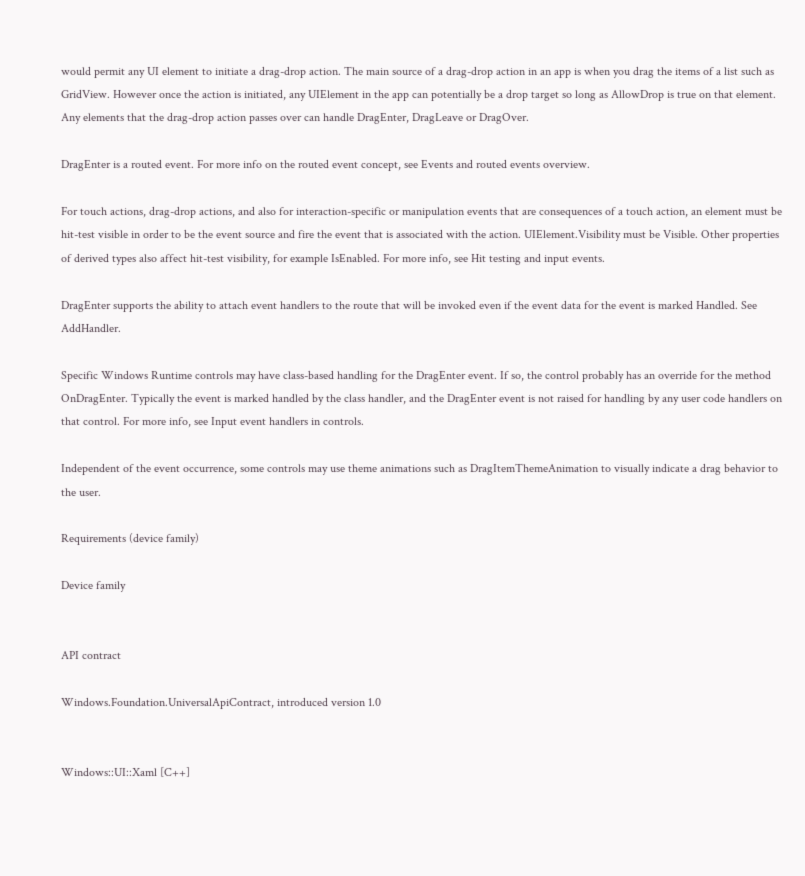would permit any UI element to initiate a drag-drop action. The main source of a drag-drop action in an app is when you drag the items of a list such as GridView. However once the action is initiated, any UIElement in the app can potentially be a drop target so long as AllowDrop is true on that element. Any elements that the drag-drop action passes over can handle DragEnter, DragLeave or DragOver.

DragEnter is a routed event. For more info on the routed event concept, see Events and routed events overview.

For touch actions, drag-drop actions, and also for interaction-specific or manipulation events that are consequences of a touch action, an element must be hit-test visible in order to be the event source and fire the event that is associated with the action. UIElement.Visibility must be Visible. Other properties of derived types also affect hit-test visibility, for example IsEnabled. For more info, see Hit testing and input events.

DragEnter supports the ability to attach event handlers to the route that will be invoked even if the event data for the event is marked Handled. See AddHandler.

Specific Windows Runtime controls may have class-based handling for the DragEnter event. If so, the control probably has an override for the method OnDragEnter. Typically the event is marked handled by the class handler, and the DragEnter event is not raised for handling by any user code handlers on that control. For more info, see Input event handlers in controls.

Independent of the event occurrence, some controls may use theme animations such as DragItemThemeAnimation to visually indicate a drag behavior to the user.

Requirements (device family)

Device family


API contract

Windows.Foundation.UniversalApiContract, introduced version 1.0


Windows::UI::Xaml [C++]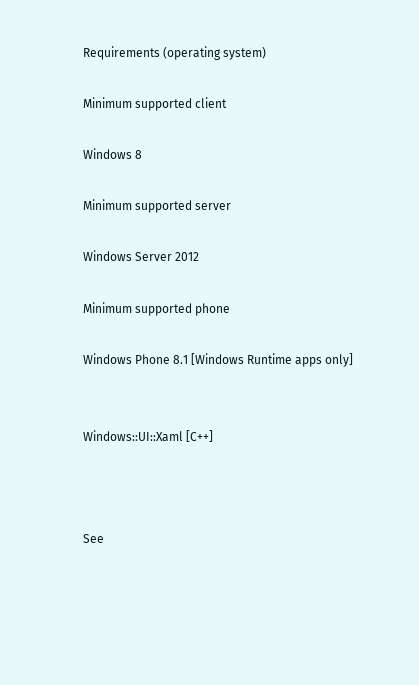Requirements (operating system)

Minimum supported client

Windows 8

Minimum supported server

Windows Server 2012

Minimum supported phone

Windows Phone 8.1 [Windows Runtime apps only]


Windows::UI::Xaml [C++]



See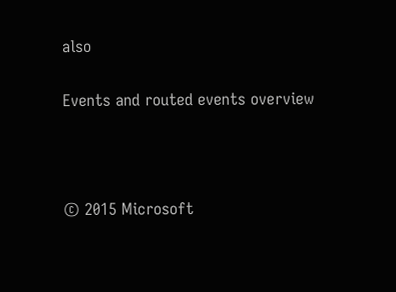also

Events and routed events overview



© 2015 Microsoft